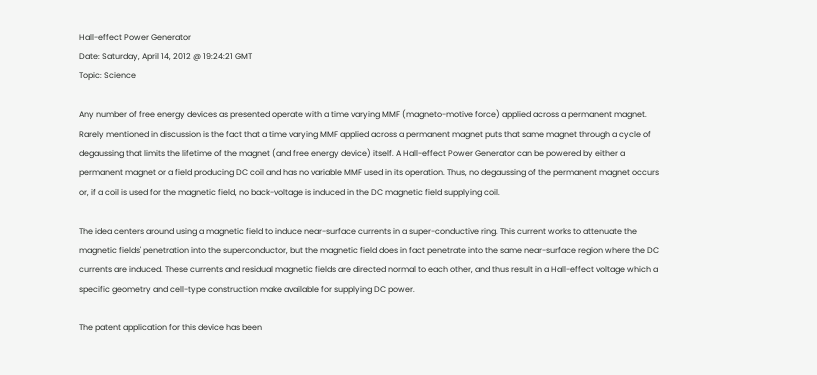Hall-effect Power Generator
Date: Saturday, April 14, 2012 @ 19:24:21 GMT
Topic: Science

Any number of free energy devices as presented operate with a time varying MMF (magneto-motive force) applied across a permanent magnet. Rarely mentioned in discussion is the fact that a time varying MMF applied across a permanent magnet puts that same magnet through a cycle of degaussing that limits the lifetime of the magnet (and free energy device) itself. A Hall-effect Power Generator can be powered by either a permanent magnet or a field producing DC coil and has no variable MMF used in its operation. Thus, no degaussing of the permanent magnet occurs or, if a coil is used for the magnetic field, no back-voltage is induced in the DC magnetic field supplying coil.

The idea centers around using a magnetic field to induce near-surface currents in a super-conductive ring. This current works to attenuate the magnetic fields' penetration into the superconductor, but the magnetic field does in fact penetrate into the same near-surface region where the DC currents are induced. These currents and residual magnetic fields are directed normal to each other, and thus result in a Hall-effect voltage which a specific geometry and cell-type construction make available for supplying DC power.

The patent application for this device has been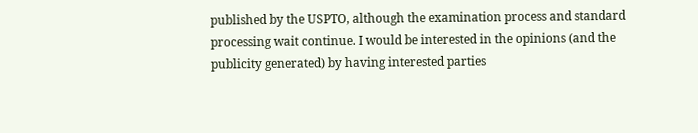published by the USPTO, although the examination process and standard processing wait continue. I would be interested in the opinions (and the publicity generated) by having interested parties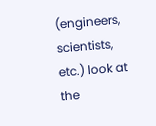(engineers, scientists, etc.) look at the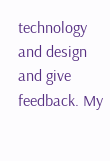technology and design and give feedback. My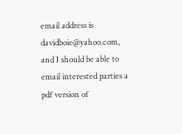email address is davidboie@yahoo.com, and I should be able to email interested parties a pdf version of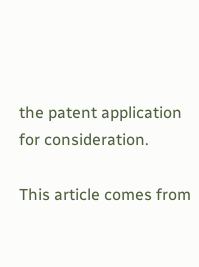the patent application for consideration.

This article comes from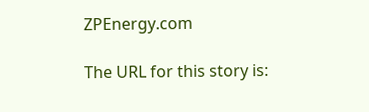ZPEnergy.com

The URL for this story is: